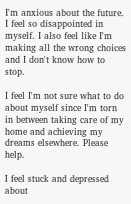I'm anxious about the future. I feel so disappointed in myself. I also feel like I'm making all the wrong choices and I don't know how to stop.

I feel I'm not sure what to do about myself since I'm torn in between taking care of my home and achieving my dreams elsewhere. Please help.

I feel stuck and depressed about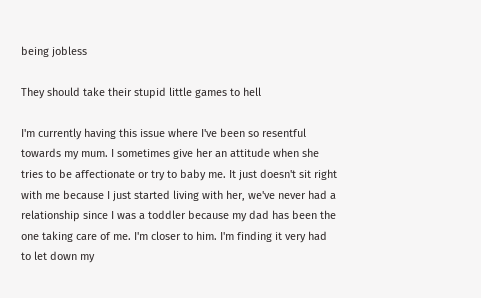being jobless

They should take their stupid little games to hell

I'm currently having this issue where I've been so resentful towards my mum. I sometimes give her an attitude when she tries to be affectionate or try to baby me. It just doesn't sit right with me because I just started living with her, we've never had a relationship since I was a toddler because my dad has been the one taking care of me. I'm closer to him. I'm finding it very had to let down my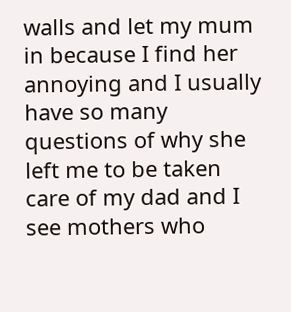walls and let my mum in because I find her annoying and I usually have so many questions of why she left me to be taken care of my dad and I see mothers who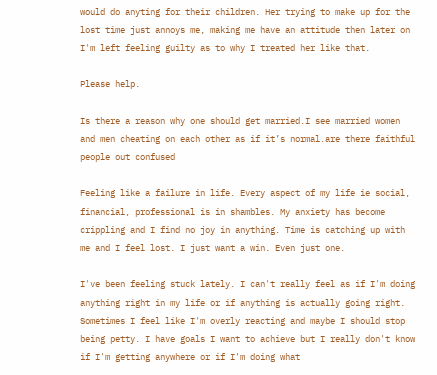would do anyting for their children. Her trying to make up for the lost time just annoys me, making me have an attitude then later on I'm left feeling guilty as to why I treated her like that.

Please help.

Is there a reason why one should get married.I see married women and men cheating on each other as if it’s normal.are there faithful people out confused

Feeling like a failure in life. Every aspect of my life ie social, financial, professional is in shambles. My anxiety has become crippling and I find no joy in anything. Time is catching up with me and I feel lost. I just want a win. Even just one.

I've been feeling stuck lately. I can't really feel as if I'm doing anything right in my life or if anything is actually going right. Sometimes I feel like I'm overly reacting and maybe I should stop being petty. I have goals I want to achieve but I really don't know if I'm getting anywhere or if I'm doing what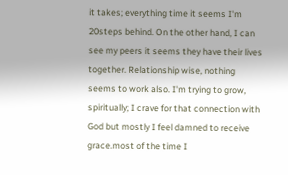it takes; everything time it seems I'm 20steps behind. On the other hand, I can see my peers it seems they have their lives together. Relationship wise, nothing seems to work also. I'm trying to grow, spiritually; I crave for that connection with God but mostly I feel damned to receive grace.most of the time I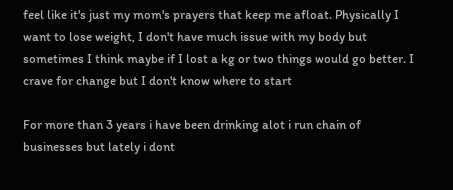feel like it's just my mom's prayers that keep me afloat. Physically I want to lose weight, I don't have much issue with my body but sometimes I think maybe if I lost a kg or two things would go better. I crave for change but I don't know where to start

For more than 3 years i have been drinking alot i run chain of businesses but lately i dont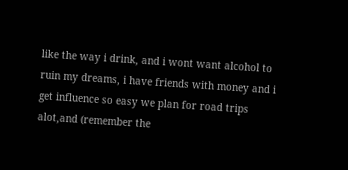like the way i drink, and i wont want alcohol to ruin my dreams, i have friends with money and i get influence so easy we plan for road trips alot,and (remember the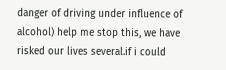danger of driving under influence of alcohol) help me stop this, we have risked our lives several.if i could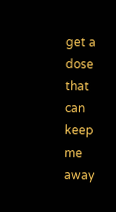get a dose that can keep me away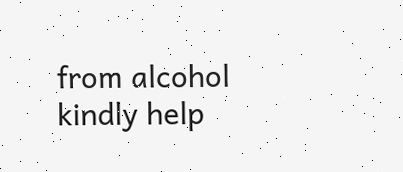from alcohol kindly help